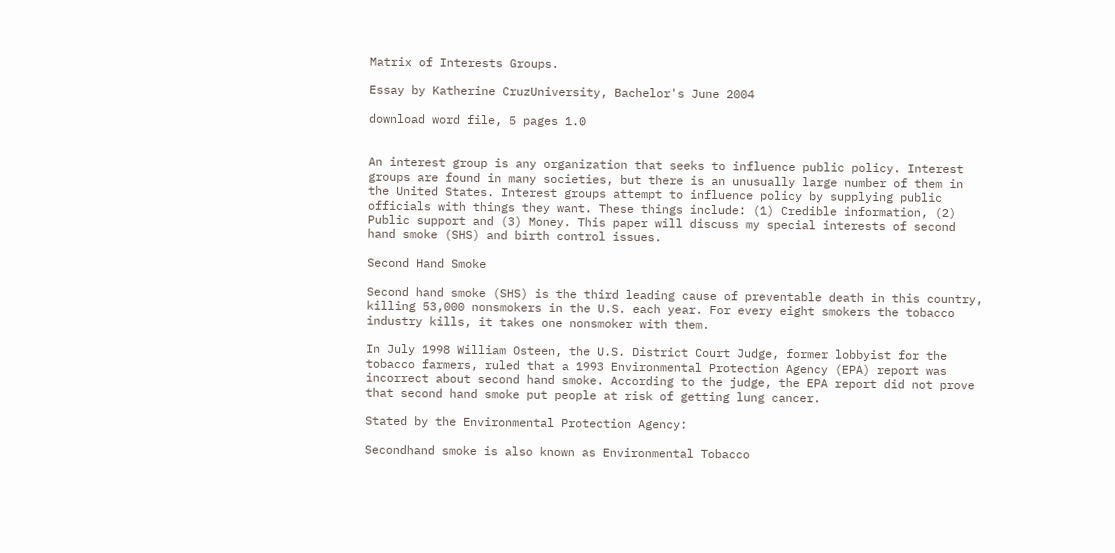Matrix of Interests Groups.

Essay by Katherine CruzUniversity, Bachelor's June 2004

download word file, 5 pages 1.0


An interest group is any organization that seeks to influence public policy. Interest groups are found in many societies, but there is an unusually large number of them in the United States. Interest groups attempt to influence policy by supplying public officials with things they want. These things include: (1) Credible information, (2) Public support and (3) Money. This paper will discuss my special interests of second hand smoke (SHS) and birth control issues.

Second Hand Smoke

Second hand smoke (SHS) is the third leading cause of preventable death in this country, killing 53,000 nonsmokers in the U.S. each year. For every eight smokers the tobacco industry kills, it takes one nonsmoker with them.

In July 1998 William Osteen, the U.S. District Court Judge, former lobbyist for the tobacco farmers, ruled that a 1993 Environmental Protection Agency (EPA) report was incorrect about second hand smoke. According to the judge, the EPA report did not prove that second hand smoke put people at risk of getting lung cancer.

Stated by the Environmental Protection Agency:

Secondhand smoke is also known as Environmental Tobacco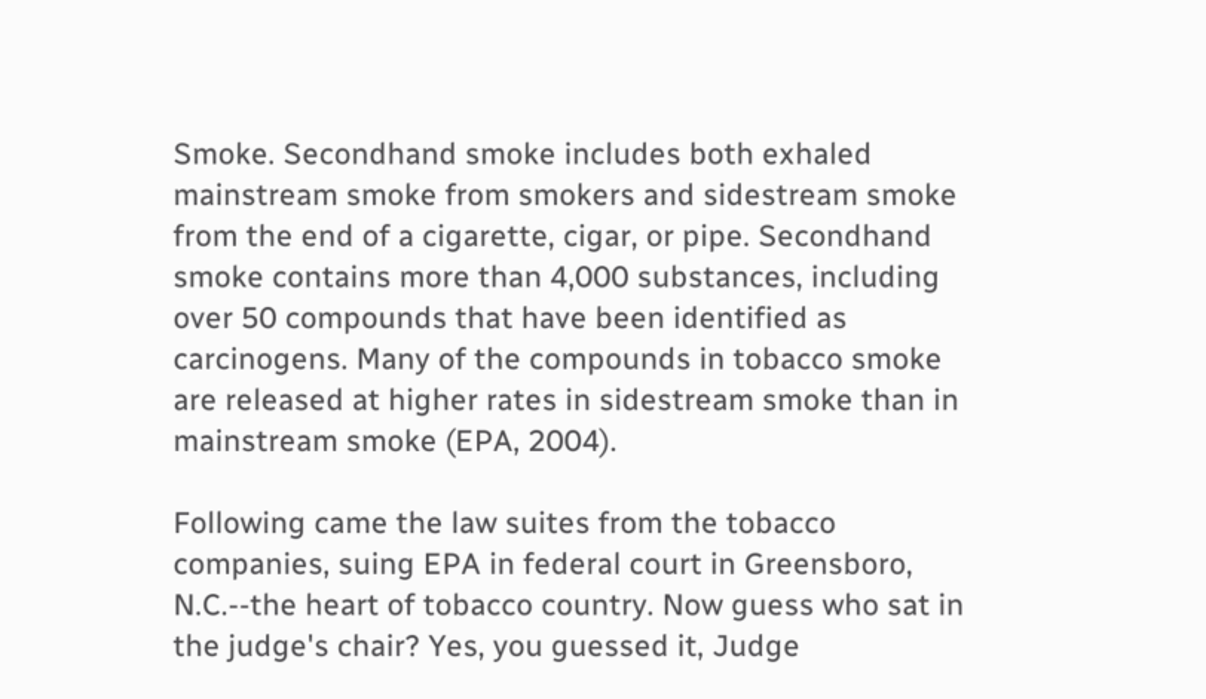Smoke. Secondhand smoke includes both exhaled mainstream smoke from smokers and sidestream smoke from the end of a cigarette, cigar, or pipe. Secondhand smoke contains more than 4,000 substances, including over 50 compounds that have been identified as carcinogens. Many of the compounds in tobacco smoke are released at higher rates in sidestream smoke than in mainstream smoke (EPA, 2004).

Following came the law suites from the tobacco companies, suing EPA in federal court in Greensboro, N.C.--the heart of tobacco country. Now guess who sat in the judge's chair? Yes, you guessed it, Judge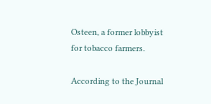Osteen, a former lobbyist for tobacco farmers.

According to the Journal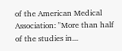of the American Medical Association: "More than half of the studies in...